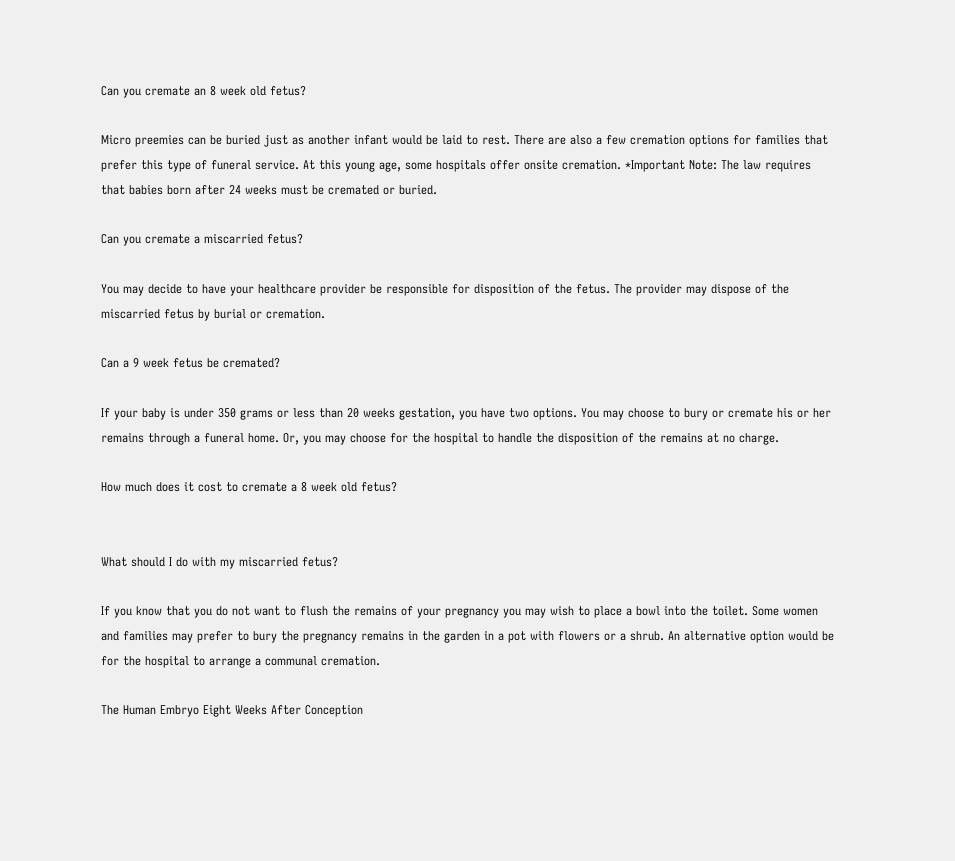Can you cremate an 8 week old fetus?

Micro preemies can be buried just as another infant would be laid to rest. There are also a few cremation options for families that prefer this type of funeral service. At this young age, some hospitals offer onsite cremation. *Important Note: The law requires that babies born after 24 weeks must be cremated or buried.

Can you cremate a miscarried fetus?

You may decide to have your healthcare provider be responsible for disposition of the fetus. The provider may dispose of the miscarried fetus by burial or cremation.

Can a 9 week fetus be cremated?

If your baby is under 350 grams or less than 20 weeks gestation, you have two options. You may choose to bury or cremate his or her remains through a funeral home. Or, you may choose for the hospital to handle the disposition of the remains at no charge.

How much does it cost to cremate a 8 week old fetus?


What should I do with my miscarried fetus?

If you know that you do not want to flush the remains of your pregnancy you may wish to place a bowl into the toilet. Some women and families may prefer to bury the pregnancy remains in the garden in a pot with flowers or a shrub. An alternative option would be for the hospital to arrange a communal cremation.

The Human Embryo Eight Weeks After Conception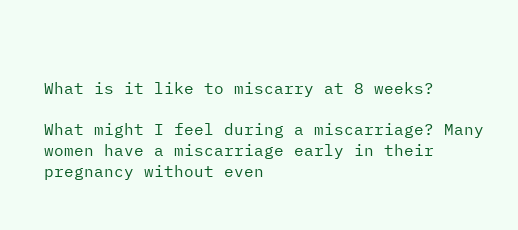What is it like to miscarry at 8 weeks?

What might I feel during a miscarriage? Many women have a miscarriage early in their pregnancy without even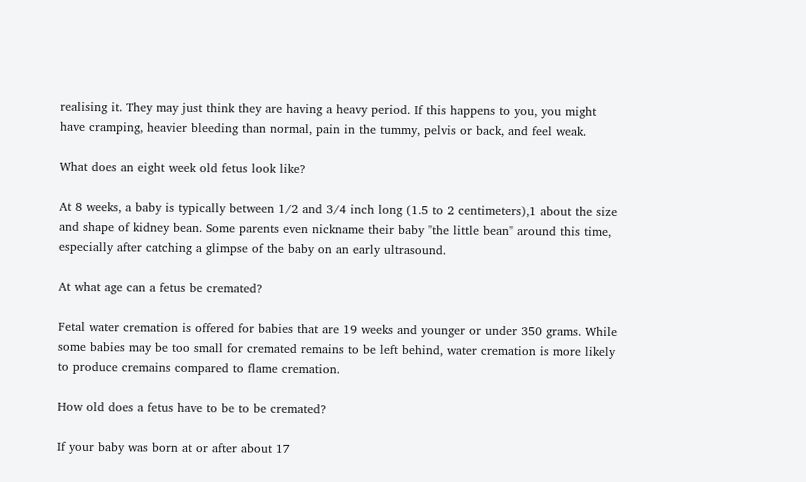realising it. They may just think they are having a heavy period. If this happens to you, you might have cramping, heavier bleeding than normal, pain in the tummy, pelvis or back, and feel weak.

What does an eight week old fetus look like?

At 8 weeks, a baby is typically between 1/2 and 3/4 inch long (1.5 to 2 centimeters),1 about the size and shape of kidney bean. Some parents even nickname their baby "the little bean" around this time, especially after catching a glimpse of the baby on an early ultrasound.

At what age can a fetus be cremated?

Fetal water cremation is offered for babies that are 19 weeks and younger or under 350 grams. While some babies may be too small for cremated remains to be left behind, water cremation is more likely to produce cremains compared to flame cremation.

How old does a fetus have to be to be cremated?

If your baby was born at or after about 17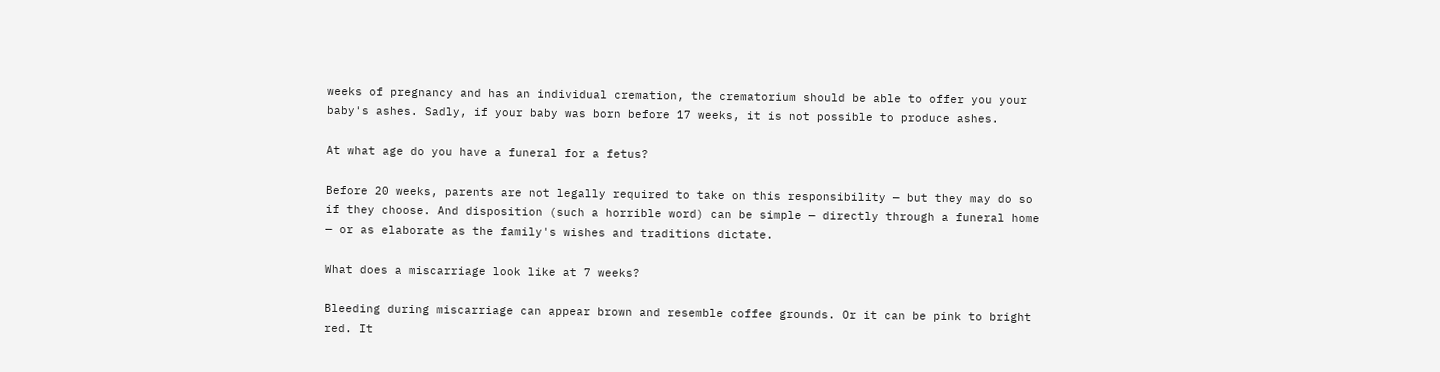weeks of pregnancy and has an individual cremation, the crematorium should be able to offer you your baby's ashes. Sadly, if your baby was born before 17 weeks, it is not possible to produce ashes.

At what age do you have a funeral for a fetus?

Before 20 weeks, parents are not legally required to take on this responsibility — but they may do so if they choose. And disposition (such a horrible word) can be simple — directly through a funeral home — or as elaborate as the family's wishes and traditions dictate.

What does a miscarriage look like at 7 weeks?

Bleeding during miscarriage can appear brown and resemble coffee grounds. Or it can be pink to bright red. It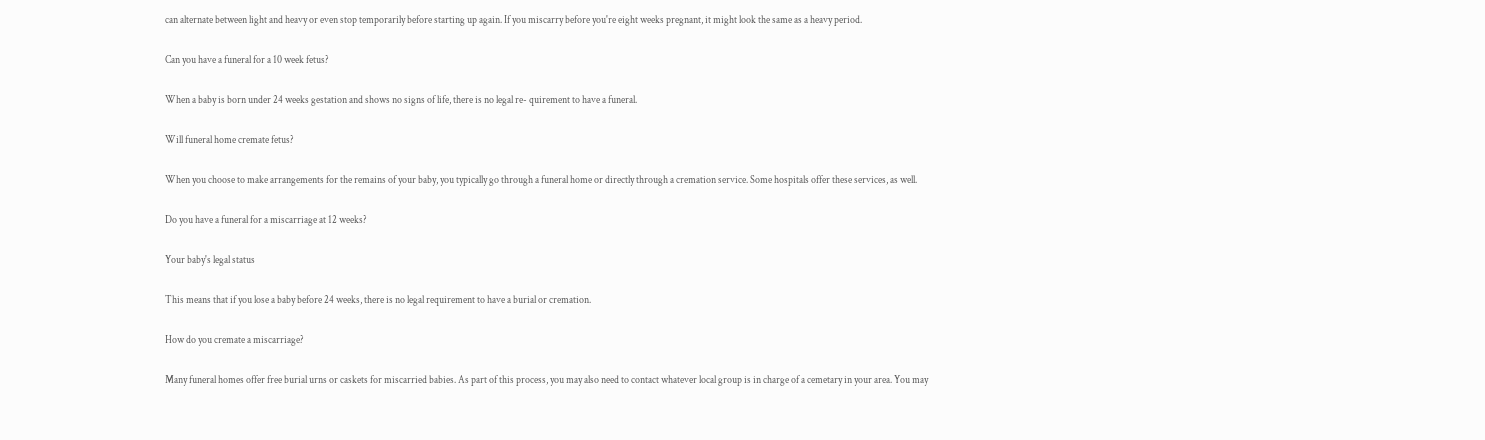can alternate between light and heavy or even stop temporarily before starting up again. If you miscarry before you're eight weeks pregnant, it might look the same as a heavy period.

Can you have a funeral for a 10 week fetus?

When a baby is born under 24 weeks gestation and shows no signs of life, there is no legal re- quirement to have a funeral.

Will funeral home cremate fetus?

When you choose to make arrangements for the remains of your baby, you typically go through a funeral home or directly through a cremation service. Some hospitals offer these services, as well.

Do you have a funeral for a miscarriage at 12 weeks?

Your baby's legal status

This means that if you lose a baby before 24 weeks, there is no legal requirement to have a burial or cremation.

How do you cremate a miscarriage?

Many funeral homes offer free burial urns or caskets for miscarried babies. As part of this process, you may also need to contact whatever local group is in charge of a cemetary in your area. You may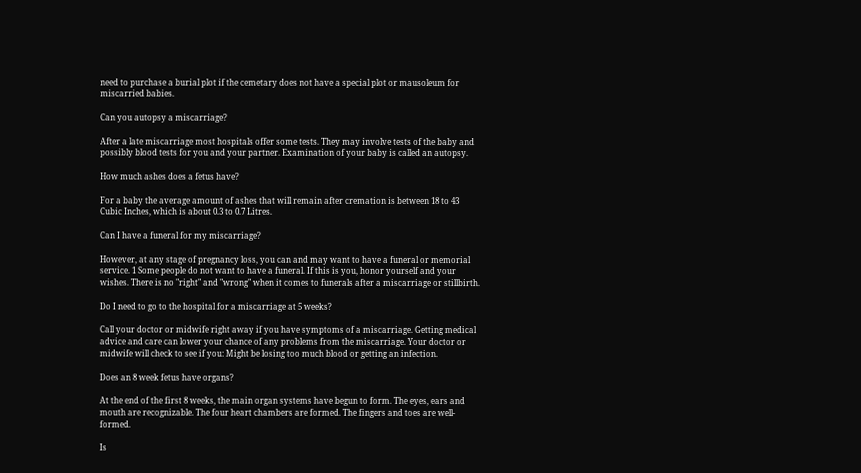need to purchase a burial plot if the cemetary does not have a special plot or mausoleum for miscarried babies.

Can you autopsy a miscarriage?

After a late miscarriage most hospitals offer some tests. They may involve tests of the baby and possibly blood tests for you and your partner. Examination of your baby is called an autopsy.

How much ashes does a fetus have?

For a baby the average amount of ashes that will remain after cremation is between 18 to 43 Cubic Inches, which is about 0.3 to 0.7 Litres.

Can I have a funeral for my miscarriage?

However, at any stage of pregnancy loss, you can and may want to have a funeral or memorial service. 1 Some people do not want to have a funeral. If this is you, honor yourself and your wishes. There is no "right" and "wrong" when it comes to funerals after a miscarriage or stillbirth.

Do I need to go to the hospital for a miscarriage at 5 weeks?

Call your doctor or midwife right away if you have symptoms of a miscarriage. Getting medical advice and care can lower your chance of any problems from the miscarriage. Your doctor or midwife will check to see if you: Might be losing too much blood or getting an infection.

Does an 8 week fetus have organs?

At the end of the first 8 weeks, the main organ systems have begun to form. The eyes, ears and mouth are recognizable. The four heart chambers are formed. The fingers and toes are well-formed.

Is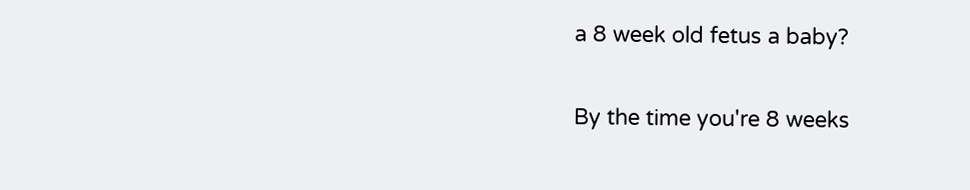a 8 week old fetus a baby?

By the time you're 8 weeks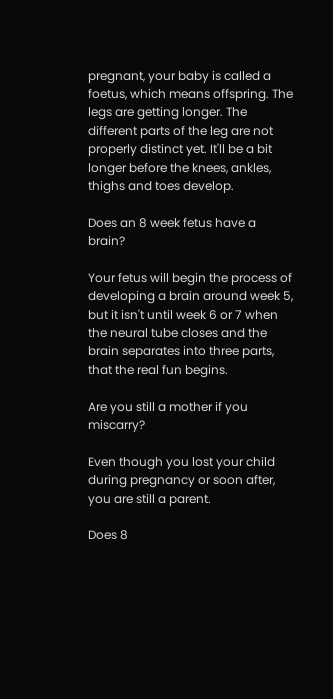pregnant, your baby is called a foetus, which means offspring. The legs are getting longer. The different parts of the leg are not properly distinct yet. It'll be a bit longer before the knees, ankles, thighs and toes develop.

Does an 8 week fetus have a brain?

Your fetus will begin the process of developing a brain around week 5, but it isn't until week 6 or 7 when the neural tube closes and the brain separates into three parts, that the real fun begins.

Are you still a mother if you miscarry?

Even though you lost your child during pregnancy or soon after, you are still a parent.

Does 8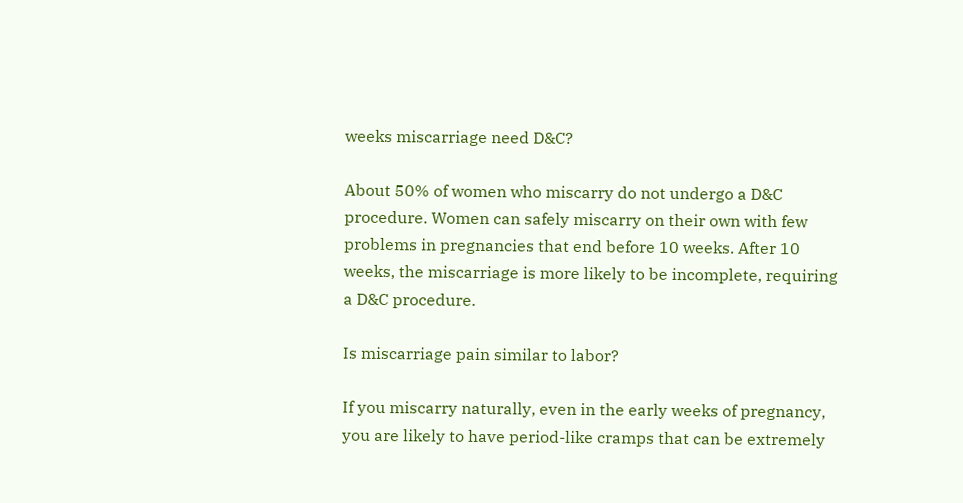weeks miscarriage need D&C?

About 50% of women who miscarry do not undergo a D&C procedure. Women can safely miscarry on their own with few problems in pregnancies that end before 10 weeks. After 10 weeks, the miscarriage is more likely to be incomplete, requiring a D&C procedure.

Is miscarriage pain similar to labor?

If you miscarry naturally, even in the early weeks of pregnancy, you are likely to have period-like cramps that can be extremely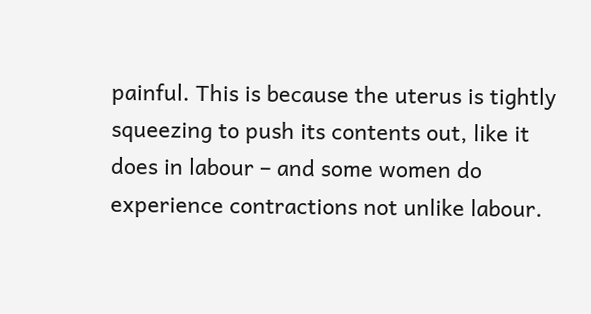painful. This is because the uterus is tightly squeezing to push its contents out, like it does in labour – and some women do experience contractions not unlike labour.